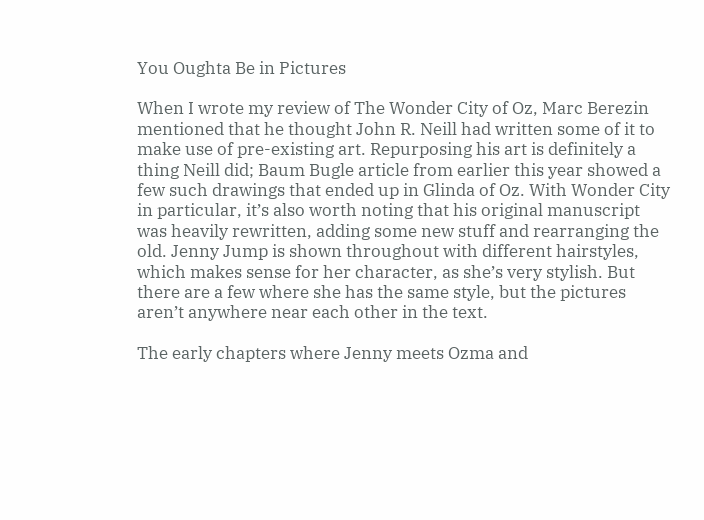You Oughta Be in Pictures

When I wrote my review of The Wonder City of Oz, Marc Berezin mentioned that he thought John R. Neill had written some of it to make use of pre-existing art. Repurposing his art is definitely a thing Neill did; Baum Bugle article from earlier this year showed a few such drawings that ended up in Glinda of Oz. With Wonder City in particular, it’s also worth noting that his original manuscript was heavily rewritten, adding some new stuff and rearranging the old. Jenny Jump is shown throughout with different hairstyles, which makes sense for her character, as she’s very stylish. But there are a few where she has the same style, but the pictures aren’t anywhere near each other in the text.

The early chapters where Jenny meets Ozma and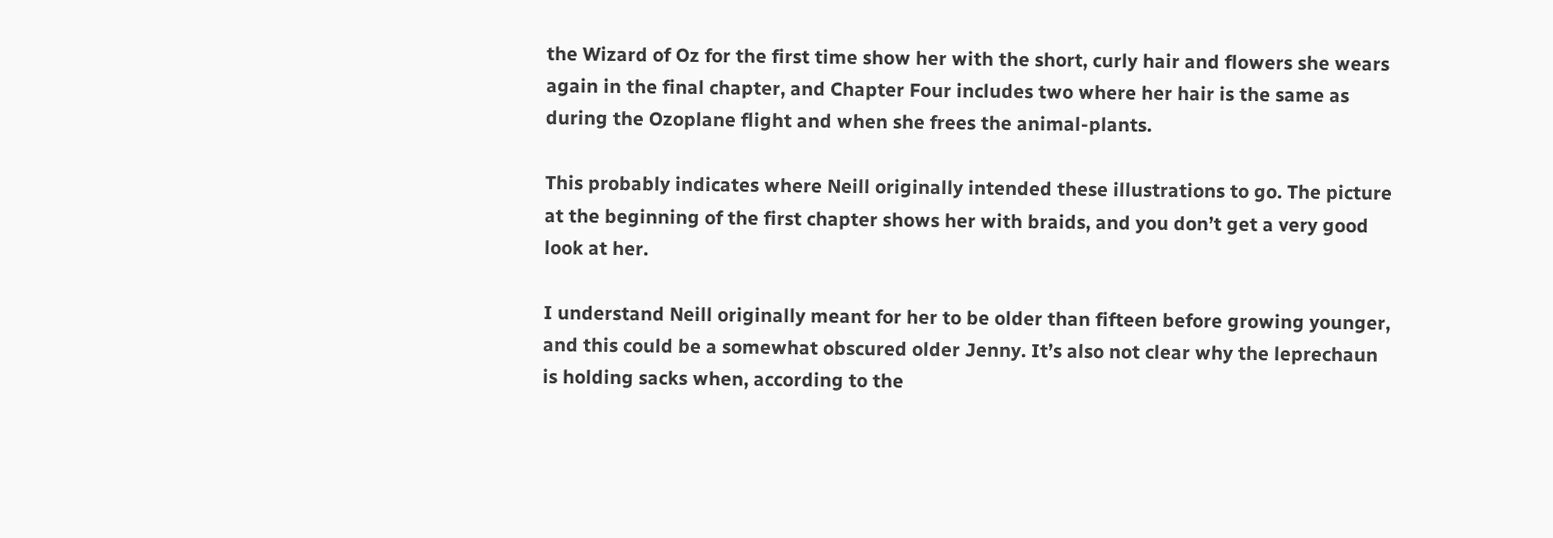the Wizard of Oz for the first time show her with the short, curly hair and flowers she wears again in the final chapter, and Chapter Four includes two where her hair is the same as during the Ozoplane flight and when she frees the animal-plants.

This probably indicates where Neill originally intended these illustrations to go. The picture at the beginning of the first chapter shows her with braids, and you don’t get a very good look at her.

I understand Neill originally meant for her to be older than fifteen before growing younger, and this could be a somewhat obscured older Jenny. It’s also not clear why the leprechaun is holding sacks when, according to the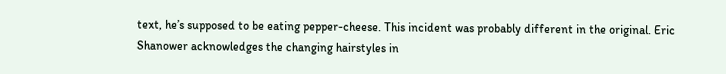text, he’s supposed to be eating pepper-cheese. This incident was probably different in the original. Eric Shanower acknowledges the changing hairstyles in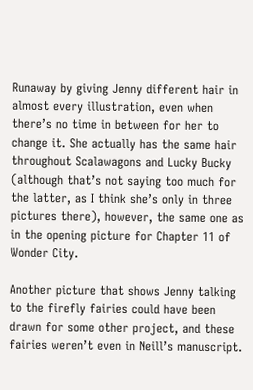Runaway by giving Jenny different hair in almost every illustration, even when there’s no time in between for her to change it. She actually has the same hair throughout Scalawagons and Lucky Bucky (although that’s not saying too much for the latter, as I think she’s only in three pictures there), however, the same one as in the opening picture for Chapter 11 of Wonder City.

Another picture that shows Jenny talking to the firefly fairies could have been drawn for some other project, and these fairies weren’t even in Neill’s manuscript.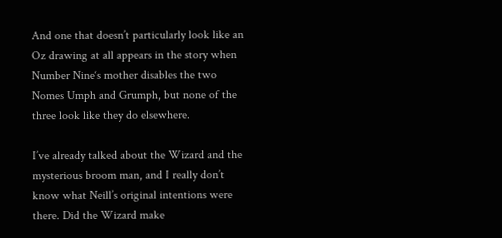And one that doesn’t particularly look like an Oz drawing at all appears in the story when Number Nine‘s mother disables the two Nomes Umph and Grumph, but none of the three look like they do elsewhere.

I’ve already talked about the Wizard and the mysterious broom man, and I really don’t know what Neill’s original intentions were there. Did the Wizard make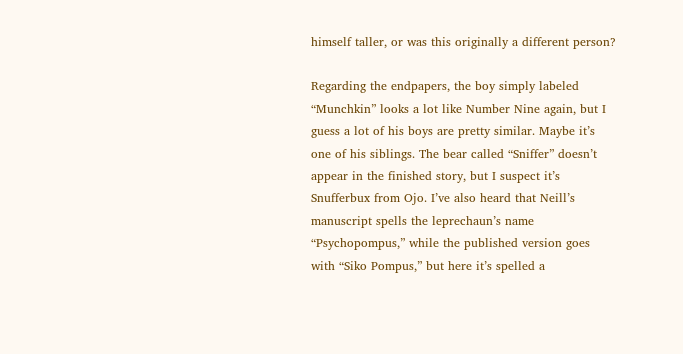himself taller, or was this originally a different person?

Regarding the endpapers, the boy simply labeled “Munchkin” looks a lot like Number Nine again, but I guess a lot of his boys are pretty similar. Maybe it’s one of his siblings. The bear called “Sniffer” doesn’t appear in the finished story, but I suspect it’s Snufferbux from Ojo. I’ve also heard that Neill’s manuscript spells the leprechaun’s name “Psychopompus,” while the published version goes with “Siko Pompus,” but here it’s spelled a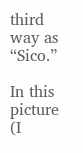third way as “Sico.”

In this picture (I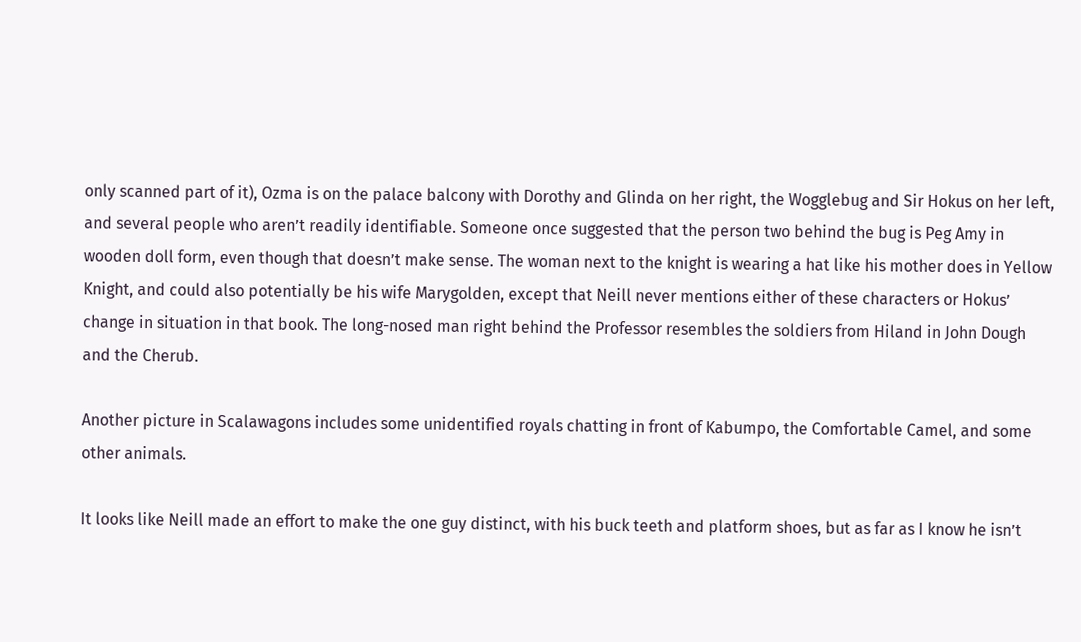only scanned part of it), Ozma is on the palace balcony with Dorothy and Glinda on her right, the Wogglebug and Sir Hokus on her left, and several people who aren’t readily identifiable. Someone once suggested that the person two behind the bug is Peg Amy in wooden doll form, even though that doesn’t make sense. The woman next to the knight is wearing a hat like his mother does in Yellow Knight, and could also potentially be his wife Marygolden, except that Neill never mentions either of these characters or Hokus’ change in situation in that book. The long-nosed man right behind the Professor resembles the soldiers from Hiland in John Dough and the Cherub.

Another picture in Scalawagons includes some unidentified royals chatting in front of Kabumpo, the Comfortable Camel, and some other animals.

It looks like Neill made an effort to make the one guy distinct, with his buck teeth and platform shoes, but as far as I know he isn’t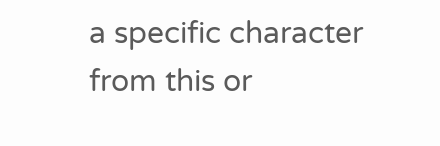a specific character from this or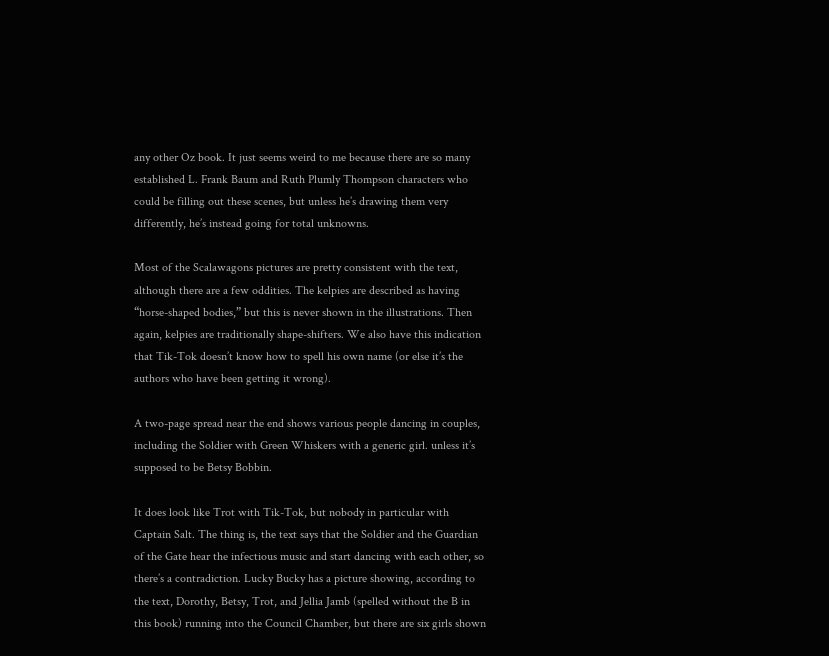any other Oz book. It just seems weird to me because there are so many established L. Frank Baum and Ruth Plumly Thompson characters who could be filling out these scenes, but unless he’s drawing them very differently, he’s instead going for total unknowns.

Most of the Scalawagons pictures are pretty consistent with the text, although there are a few oddities. The kelpies are described as having “horse-shaped bodies,” but this is never shown in the illustrations. Then again, kelpies are traditionally shape-shifters. We also have this indication that Tik-Tok doesn’t know how to spell his own name (or else it’s the authors who have been getting it wrong).

A two-page spread near the end shows various people dancing in couples, including the Soldier with Green Whiskers with a generic girl. unless it’s supposed to be Betsy Bobbin.

It does look like Trot with Tik-Tok, but nobody in particular with Captain Salt. The thing is, the text says that the Soldier and the Guardian of the Gate hear the infectious music and start dancing with each other, so there’s a contradiction. Lucky Bucky has a picture showing, according to the text, Dorothy, Betsy, Trot, and Jellia Jamb (spelled without the B in this book) running into the Council Chamber, but there are six girls shown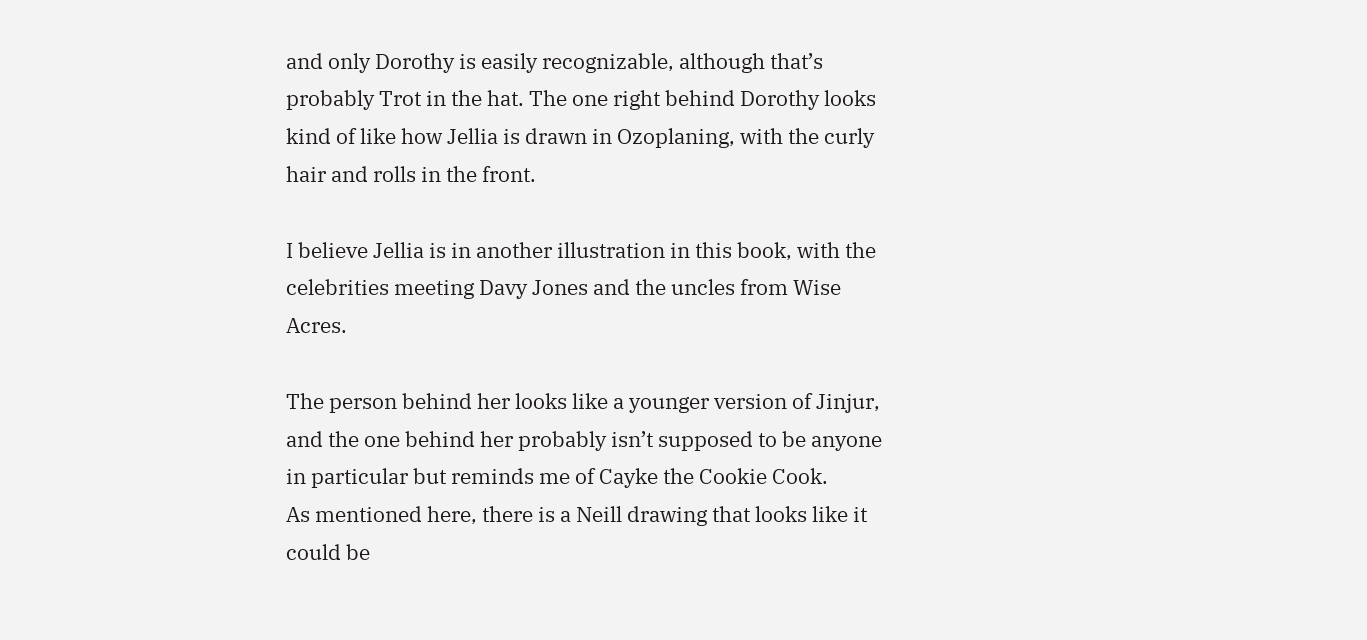and only Dorothy is easily recognizable, although that’s probably Trot in the hat. The one right behind Dorothy looks kind of like how Jellia is drawn in Ozoplaning, with the curly hair and rolls in the front.

I believe Jellia is in another illustration in this book, with the celebrities meeting Davy Jones and the uncles from Wise Acres.

The person behind her looks like a younger version of Jinjur, and the one behind her probably isn’t supposed to be anyone in particular but reminds me of Cayke the Cookie Cook.
As mentioned here, there is a Neill drawing that looks like it could be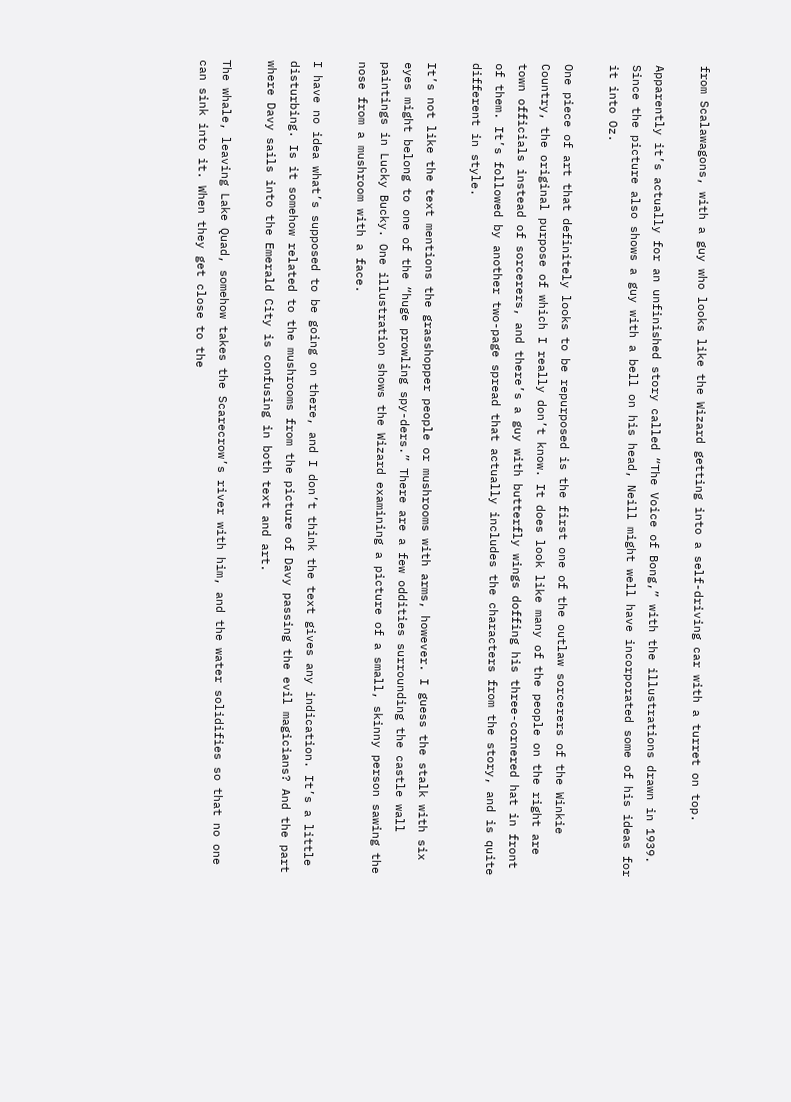from Scalawagons, with a guy who looks like the Wizard getting into a self-driving car with a turret on top.

Apparently it’s actually for an unfinished story called “The Voice of Bong,” with the illustrations drawn in 1939. Since the picture also shows a guy with a bell on his head, Neill might well have incorporated some of his ideas for it into Oz.

One piece of art that definitely looks to be repurposed is the first one of the outlaw sorcerers of the Winkie Country, the original purpose of which I really don’t know. It does look like many of the people on the right are town officials instead of sorcerers, and there’s a guy with butterfly wings doffing his three-cornered hat in front of them. It’s followed by another two-page spread that actually includes the characters from the story, and is quite different in style.

It’s not like the text mentions the grasshopper people or mushrooms with arms, however. I guess the stalk with six eyes might belong to one of the “huge prowling spy-ders.” There are a few oddities surrounding the castle wall paintings in Lucky Bucky. One illustration shows the Wizard examining a picture of a small, skinny person sawing the nose from a mushroom with a face.

I have no idea what’s supposed to be going on there, and I don’t think the text gives any indication. It’s a little disturbing. Is it somehow related to the mushrooms from the picture of Davy passing the evil magicians? And the part where Davy sails into the Emerald City is confusing in both text and art.

The whale, leaving Lake Quad, somehow takes the Scarecrow’s river with him, and the water solidifies so that no one can sink into it. When they get close to the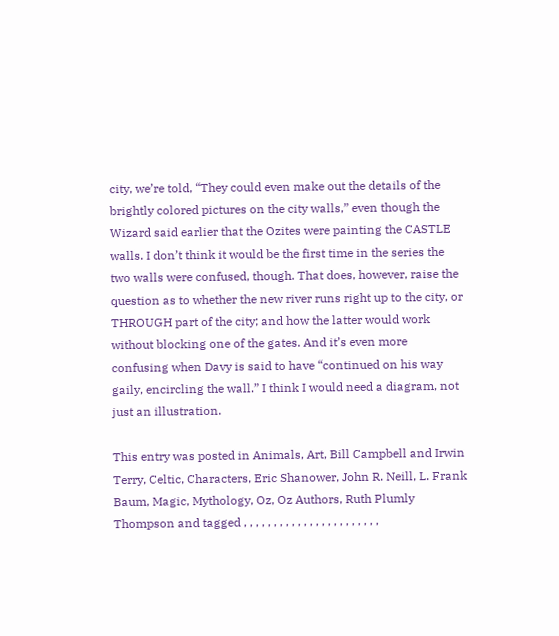city, we’re told, “They could even make out the details of the brightly colored pictures on the city walls,” even though the Wizard said earlier that the Ozites were painting the CASTLE walls. I don’t think it would be the first time in the series the two walls were confused, though. That does, however, raise the question as to whether the new river runs right up to the city, or THROUGH part of the city; and how the latter would work without blocking one of the gates. And it’s even more confusing when Davy is said to have “continued on his way gaily, encircling the wall.” I think I would need a diagram, not just an illustration.

This entry was posted in Animals, Art, Bill Campbell and Irwin Terry, Celtic, Characters, Eric Shanower, John R. Neill, L. Frank Baum, Magic, Mythology, Oz, Oz Authors, Ruth Plumly Thompson and tagged , , , , , , , , , , , , , , , , , , , , , , ,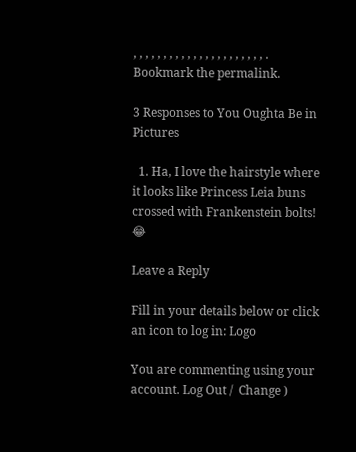, , , , , , , , , , , , , , , , , , , , , , . Bookmark the permalink.

3 Responses to You Oughta Be in Pictures

  1. Ha, I love the hairstyle where it looks like Princess Leia buns crossed with Frankenstein bolts! 😂

Leave a Reply

Fill in your details below or click an icon to log in: Logo

You are commenting using your account. Log Out /  Change )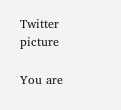Twitter picture

You are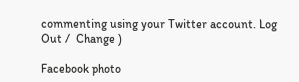commenting using your Twitter account. Log Out /  Change )

Facebook photo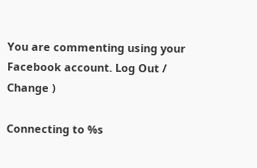You are commenting using your Facebook account. Log Out /  Change )

Connecting to %s